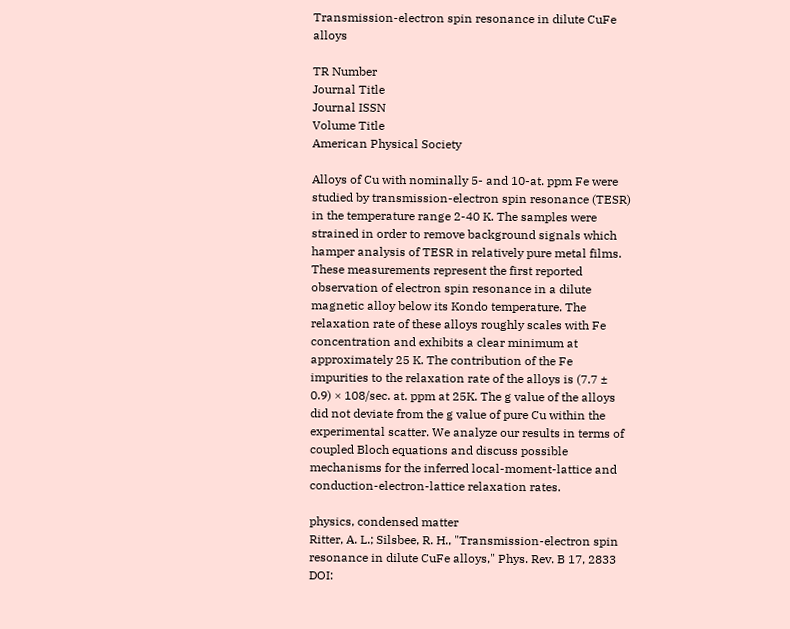Transmission-electron spin resonance in dilute CuFe alloys

TR Number
Journal Title
Journal ISSN
Volume Title
American Physical Society

Alloys of Cu with nominally 5- and 10-at. ppm Fe were studied by transmission-electron spin resonance (TESR) in the temperature range 2-40 K. The samples were strained in order to remove background signals which hamper analysis of TESR in relatively pure metal films. These measurements represent the first reported observation of electron spin resonance in a dilute magnetic alloy below its Kondo temperature. The relaxation rate of these alloys roughly scales with Fe concentration and exhibits a clear minimum at approximately 25 K. The contribution of the Fe impurities to the relaxation rate of the alloys is (7.7 ± 0.9) × 108/sec. at. ppm at 25K. The g value of the alloys did not deviate from the g value of pure Cu within the experimental scatter. We analyze our results in terms of coupled Bloch equations and discuss possible mechanisms for the inferred local-moment-lattice and conduction-electron-lattice relaxation rates.

physics, condensed matter
Ritter, A. L.; Silsbee, R. H., "Transmission-electron spin resonance in dilute CuFe alloys," Phys. Rev. B 17, 2833 DOI: